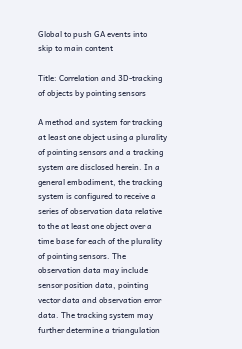Global to push GA events into
skip to main content

Title: Correlation and 3D-tracking of objects by pointing sensors

A method and system for tracking at least one object using a plurality of pointing sensors and a tracking system are disclosed herein. In a general embodiment, the tracking system is configured to receive a series of observation data relative to the at least one object over a time base for each of the plurality of pointing sensors. The observation data may include sensor position data, pointing vector data and observation error data. The tracking system may further determine a triangulation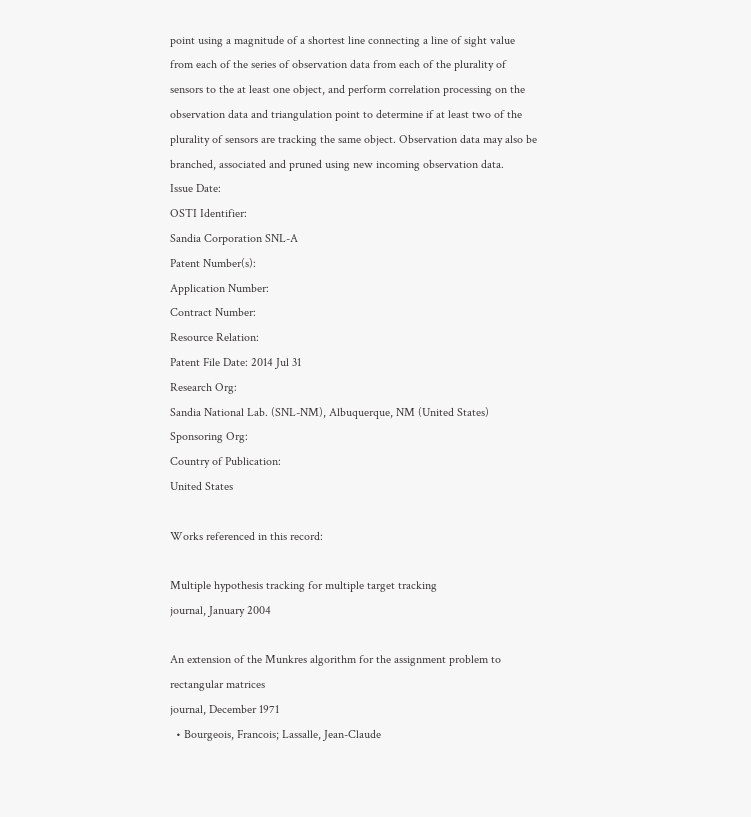point using a magnitude of a shortest line connecting a line of sight value from each of the series of observation data from each of the plurality of sensors to the at least one object, and perform correlation processing on the observation data and triangulation point to determine if at least two of the plurality of sensors are tracking the same object. Observation data may also be branched, associated and pruned using new incoming observation data.
Issue Date:
OSTI Identifier:
Sandia Corporation SNL-A
Patent Number(s):
Application Number:
Contract Number:
Resource Relation:
Patent File Date: 2014 Jul 31
Research Org:
Sandia National Lab. (SNL-NM), Albuquerque, NM (United States)
Sponsoring Org:
Country of Publication:
United States

Works referenced in this record:

Multiple hypothesis tracking for multiple target tracking
journal, January 2004

An extension of the Munkres algorithm for the assignment problem to rectangular matrices
journal, December 1971
  • Bourgeois, Francois; Lassalle, Jean-Claude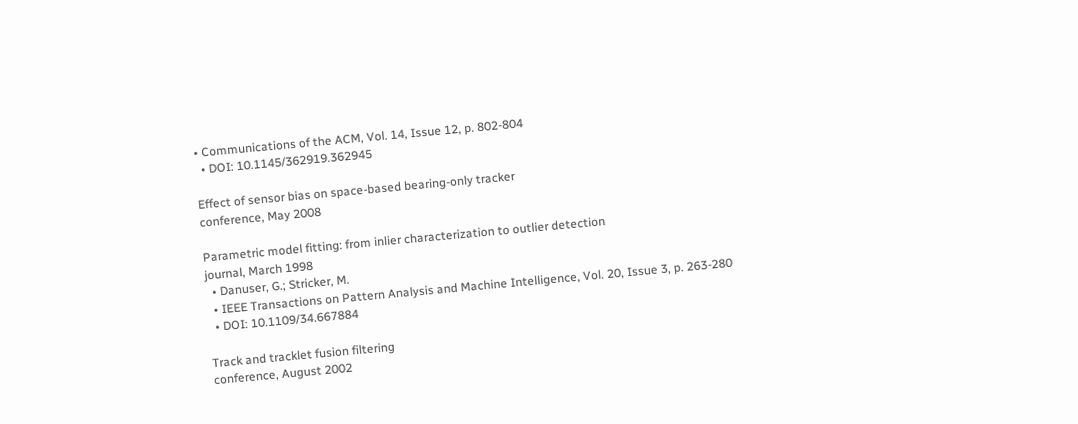• Communications of the ACM, Vol. 14, Issue 12, p. 802-804
  • DOI: 10.1145/362919.362945

Effect of sensor bias on space-based bearing-only tracker
conference, May 2008

Parametric model fitting: from inlier characterization to outlier detection
journal, March 1998
  • Danuser, G.; Stricker, M.
  • IEEE Transactions on Pattern Analysis and Machine Intelligence, Vol. 20, Issue 3, p. 263-280
  • DOI: 10.1109/34.667884

Track and tracklet fusion filtering
conference, August 2002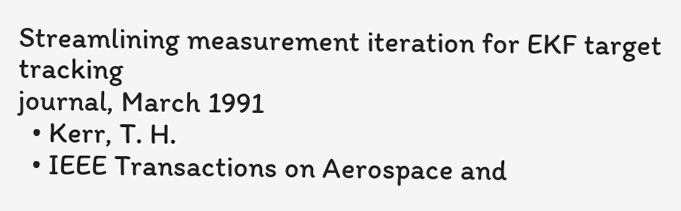Streamlining measurement iteration for EKF target tracking
journal, March 1991
  • Kerr, T. H.
  • IEEE Transactions on Aerospace and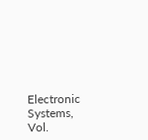Electronic Systems, Vol.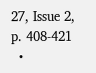27, Issue 2, p. 408-421
  •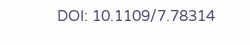DOI: 10.1109/7.78314